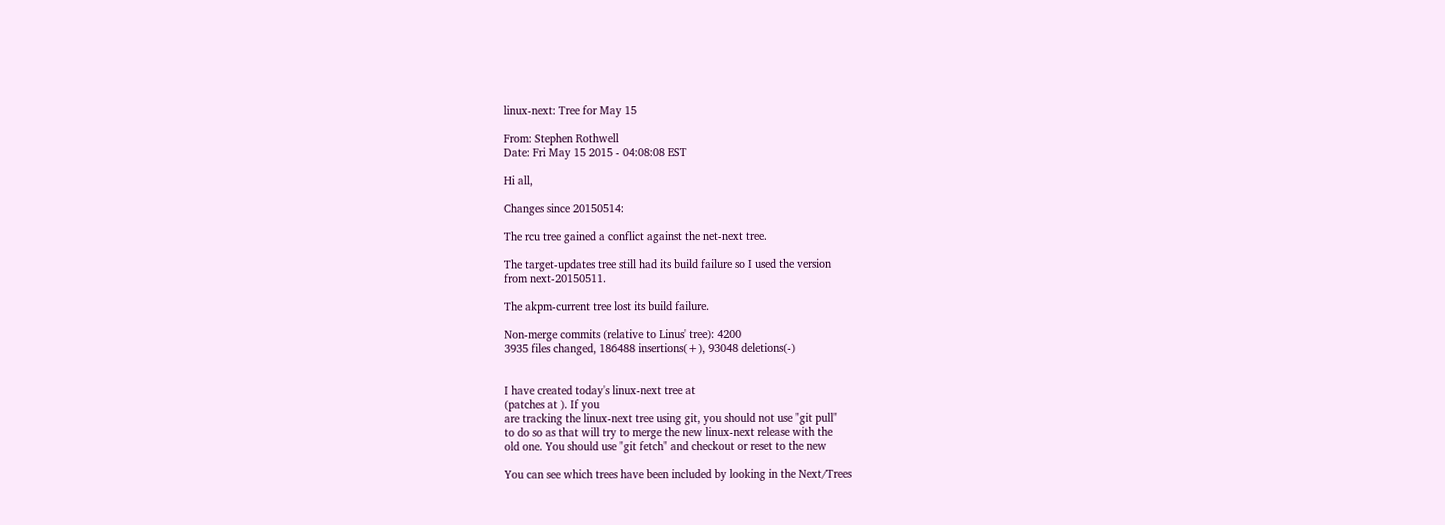linux-next: Tree for May 15

From: Stephen Rothwell
Date: Fri May 15 2015 - 04:08:08 EST

Hi all,

Changes since 20150514:

The rcu tree gained a conflict against the net-next tree.

The target-updates tree still had its build failure so I used the version
from next-20150511.

The akpm-current tree lost its build failure.

Non-merge commits (relative to Linus' tree): 4200
3935 files changed, 186488 insertions(+), 93048 deletions(-)


I have created today's linux-next tree at
(patches at ). If you
are tracking the linux-next tree using git, you should not use "git pull"
to do so as that will try to merge the new linux-next release with the
old one. You should use "git fetch" and checkout or reset to the new

You can see which trees have been included by looking in the Next/Trees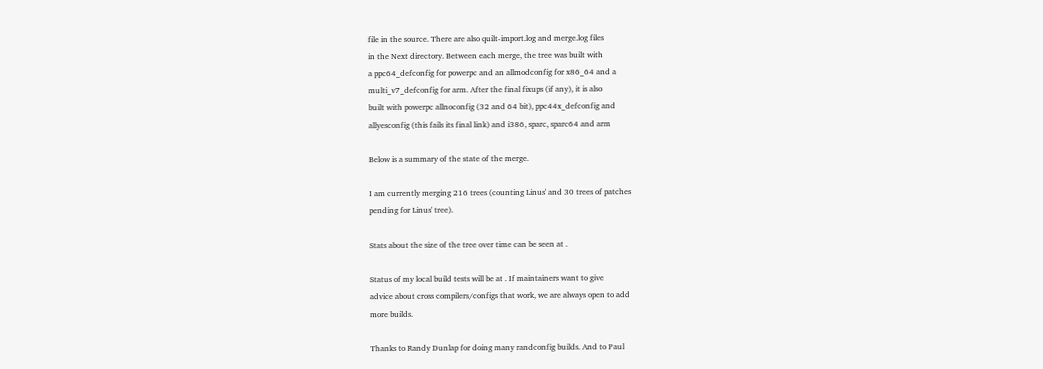file in the source. There are also quilt-import.log and merge.log files
in the Next directory. Between each merge, the tree was built with
a ppc64_defconfig for powerpc and an allmodconfig for x86_64 and a
multi_v7_defconfig for arm. After the final fixups (if any), it is also
built with powerpc allnoconfig (32 and 64 bit), ppc44x_defconfig and
allyesconfig (this fails its final link) and i386, sparc, sparc64 and arm

Below is a summary of the state of the merge.

I am currently merging 216 trees (counting Linus' and 30 trees of patches
pending for Linus' tree).

Stats about the size of the tree over time can be seen at .

Status of my local build tests will be at . If maintainers want to give
advice about cross compilers/configs that work, we are always open to add
more builds.

Thanks to Randy Dunlap for doing many randconfig builds. And to Paul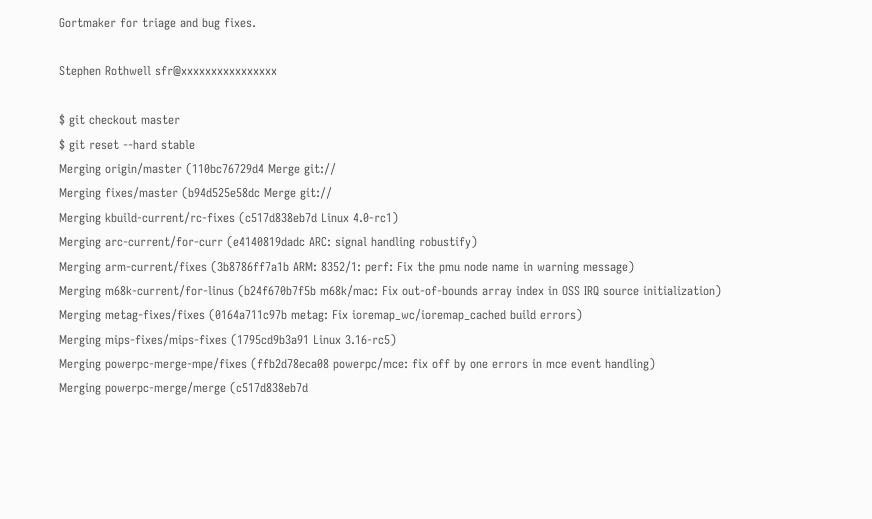Gortmaker for triage and bug fixes.

Stephen Rothwell sfr@xxxxxxxxxxxxxxxx

$ git checkout master
$ git reset --hard stable
Merging origin/master (110bc76729d4 Merge git://
Merging fixes/master (b94d525e58dc Merge git://
Merging kbuild-current/rc-fixes (c517d838eb7d Linux 4.0-rc1)
Merging arc-current/for-curr (e4140819dadc ARC: signal handling robustify)
Merging arm-current/fixes (3b8786ff7a1b ARM: 8352/1: perf: Fix the pmu node name in warning message)
Merging m68k-current/for-linus (b24f670b7f5b m68k/mac: Fix out-of-bounds array index in OSS IRQ source initialization)
Merging metag-fixes/fixes (0164a711c97b metag: Fix ioremap_wc/ioremap_cached build errors)
Merging mips-fixes/mips-fixes (1795cd9b3a91 Linux 3.16-rc5)
Merging powerpc-merge-mpe/fixes (ffb2d78eca08 powerpc/mce: fix off by one errors in mce event handling)
Merging powerpc-merge/merge (c517d838eb7d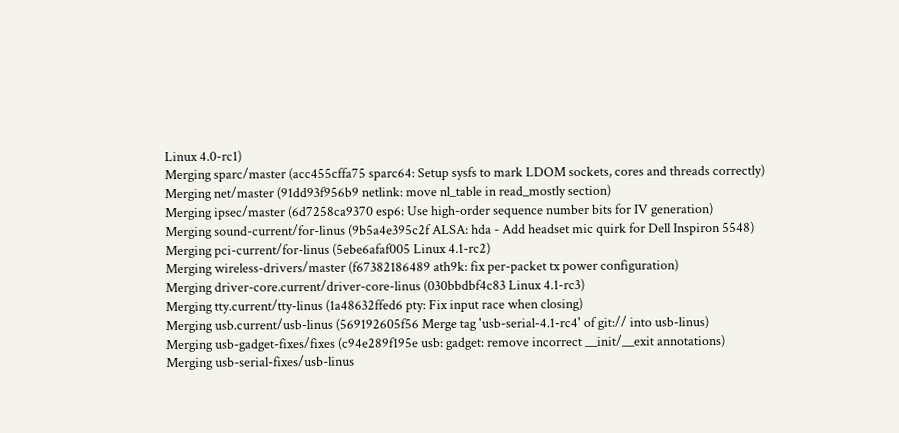Linux 4.0-rc1)
Merging sparc/master (acc455cffa75 sparc64: Setup sysfs to mark LDOM sockets, cores and threads correctly)
Merging net/master (91dd93f956b9 netlink: move nl_table in read_mostly section)
Merging ipsec/master (6d7258ca9370 esp6: Use high-order sequence number bits for IV generation)
Merging sound-current/for-linus (9b5a4e395c2f ALSA: hda - Add headset mic quirk for Dell Inspiron 5548)
Merging pci-current/for-linus (5ebe6afaf005 Linux 4.1-rc2)
Merging wireless-drivers/master (f67382186489 ath9k: fix per-packet tx power configuration)
Merging driver-core.current/driver-core-linus (030bbdbf4c83 Linux 4.1-rc3)
Merging tty.current/tty-linus (1a48632ffed6 pty: Fix input race when closing)
Merging usb.current/usb-linus (569192605f56 Merge tag 'usb-serial-4.1-rc4' of git:// into usb-linus)
Merging usb-gadget-fixes/fixes (c94e289f195e usb: gadget: remove incorrect __init/__exit annotations)
Merging usb-serial-fixes/usb-linus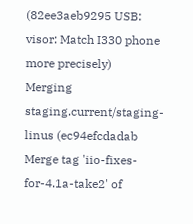(82ee3aeb9295 USB: visor: Match I330 phone more precisely)
Merging staging.current/staging-linus (ec94efcdadab Merge tag 'iio-fixes-for-4.1a-take2' of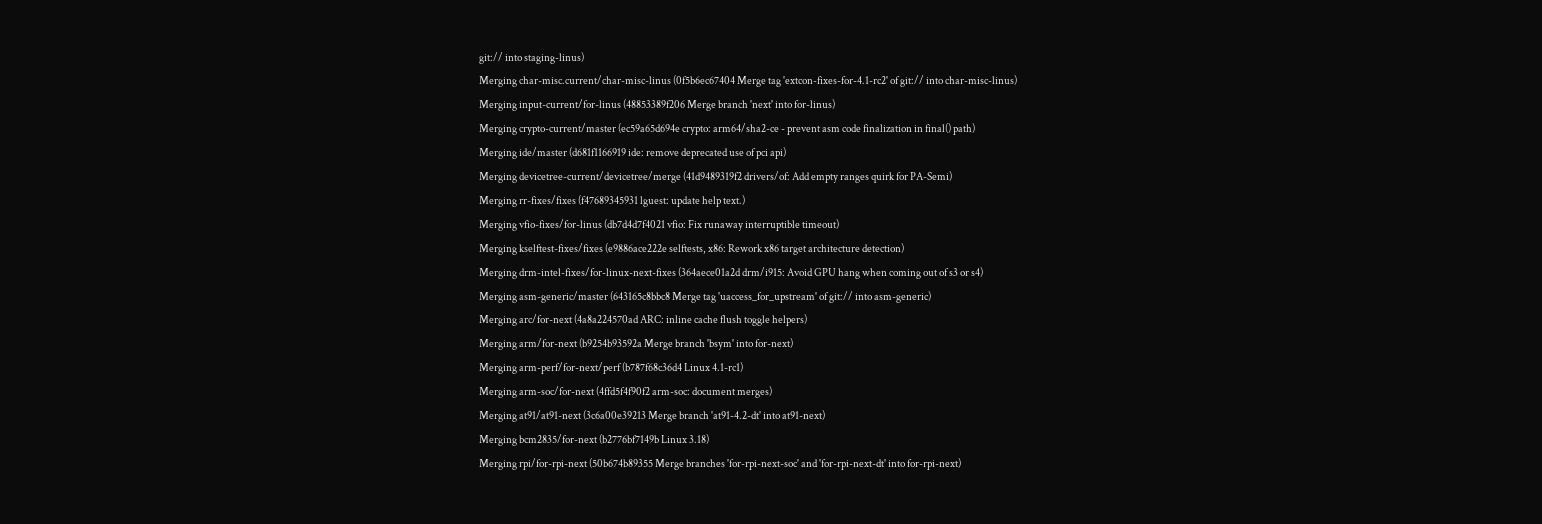git:// into staging-linus)
Merging char-misc.current/char-misc-linus (0f5b6ec67404 Merge tag 'extcon-fixes-for-4.1-rc2' of git:// into char-misc-linus)
Merging input-current/for-linus (48853389f206 Merge branch 'next' into for-linus)
Merging crypto-current/master (ec59a65d694e crypto: arm64/sha2-ce - prevent asm code finalization in final() path)
Merging ide/master (d681f1166919 ide: remove deprecated use of pci api)
Merging devicetree-current/devicetree/merge (41d9489319f2 drivers/of: Add empty ranges quirk for PA-Semi)
Merging rr-fixes/fixes (f47689345931 lguest: update help text.)
Merging vfio-fixes/for-linus (db7d4d7f4021 vfio: Fix runaway interruptible timeout)
Merging kselftest-fixes/fixes (e9886ace222e selftests, x86: Rework x86 target architecture detection)
Merging drm-intel-fixes/for-linux-next-fixes (364aece01a2d drm/i915: Avoid GPU hang when coming out of s3 or s4)
Merging asm-generic/master (643165c8bbc8 Merge tag 'uaccess_for_upstream' of git:// into asm-generic)
Merging arc/for-next (4a8a224570ad ARC: inline cache flush toggle helpers)
Merging arm/for-next (b9254b93592a Merge branch 'bsym' into for-next)
Merging arm-perf/for-next/perf (b787f68c36d4 Linux 4.1-rc1)
Merging arm-soc/for-next (4ffd5f4f90f2 arm-soc: document merges)
Merging at91/at91-next (3c6a00e39213 Merge branch 'at91-4.2-dt' into at91-next)
Merging bcm2835/for-next (b2776bf7149b Linux 3.18)
Merging rpi/for-rpi-next (50b674b89355 Merge branches 'for-rpi-next-soc' and 'for-rpi-next-dt' into for-rpi-next)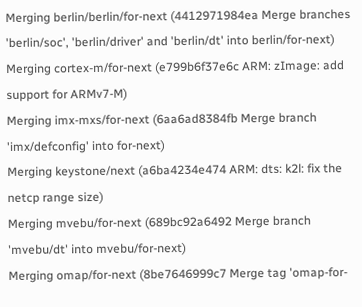Merging berlin/berlin/for-next (4412971984ea Merge branches 'berlin/soc', 'berlin/driver' and 'berlin/dt' into berlin/for-next)
Merging cortex-m/for-next (e799b6f37e6c ARM: zImage: add support for ARMv7-M)
Merging imx-mxs/for-next (6aa6ad8384fb Merge branch 'imx/defconfig' into for-next)
Merging keystone/next (a6ba4234e474 ARM: dts: k2l: fix the netcp range size)
Merging mvebu/for-next (689bc92a6492 Merge branch 'mvebu/dt' into mvebu/for-next)
Merging omap/for-next (8be7646999c7 Merge tag 'omap-for-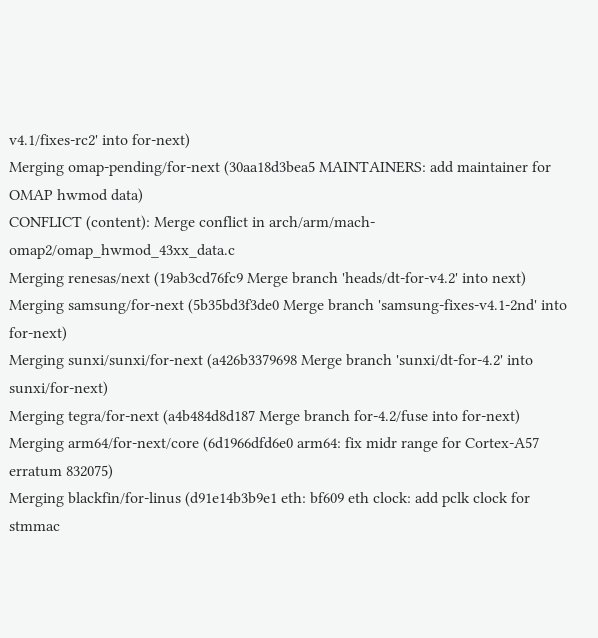v4.1/fixes-rc2' into for-next)
Merging omap-pending/for-next (30aa18d3bea5 MAINTAINERS: add maintainer for OMAP hwmod data)
CONFLICT (content): Merge conflict in arch/arm/mach-omap2/omap_hwmod_43xx_data.c
Merging renesas/next (19ab3cd76fc9 Merge branch 'heads/dt-for-v4.2' into next)
Merging samsung/for-next (5b35bd3f3de0 Merge branch 'samsung-fixes-v4.1-2nd' into for-next)
Merging sunxi/sunxi/for-next (a426b3379698 Merge branch 'sunxi/dt-for-4.2' into sunxi/for-next)
Merging tegra/for-next (a4b484d8d187 Merge branch for-4.2/fuse into for-next)
Merging arm64/for-next/core (6d1966dfd6e0 arm64: fix midr range for Cortex-A57 erratum 832075)
Merging blackfin/for-linus (d91e14b3b9e1 eth: bf609 eth clock: add pclk clock for stmmac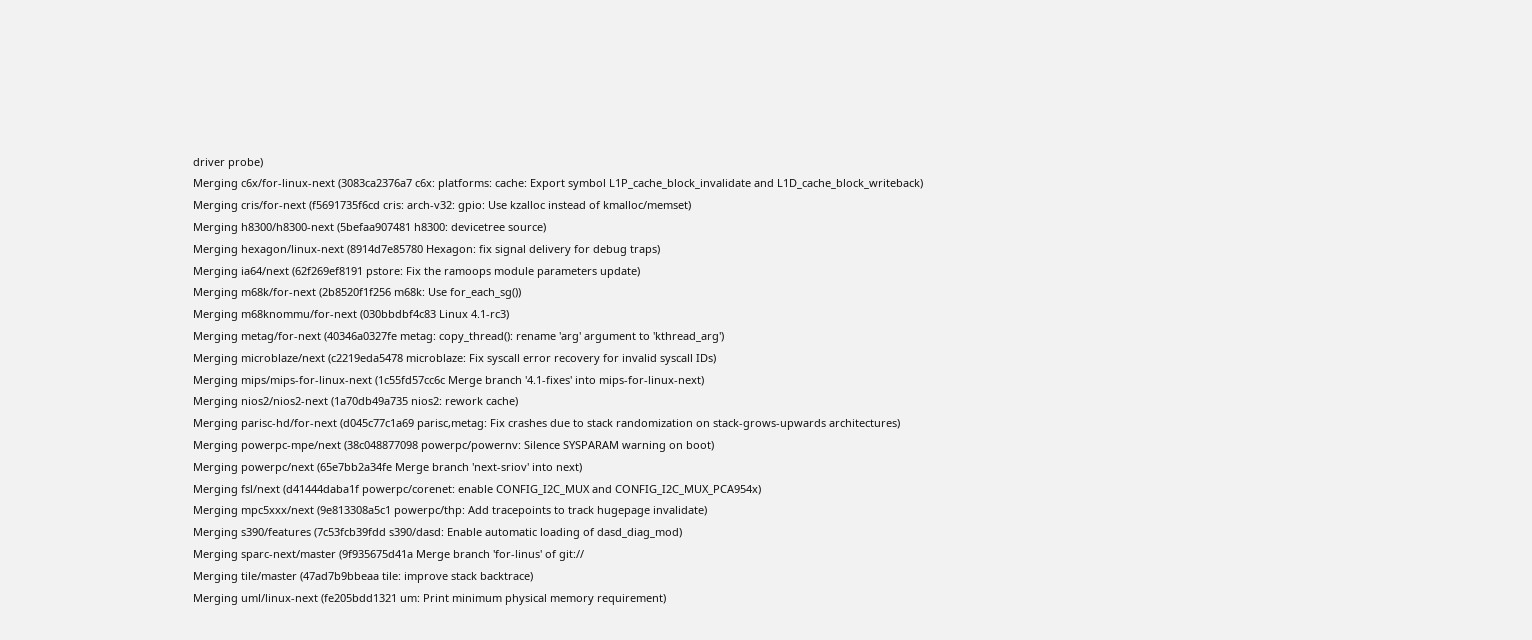driver probe)
Merging c6x/for-linux-next (3083ca2376a7 c6x: platforms: cache: Export symbol L1P_cache_block_invalidate and L1D_cache_block_writeback)
Merging cris/for-next (f5691735f6cd cris: arch-v32: gpio: Use kzalloc instead of kmalloc/memset)
Merging h8300/h8300-next (5befaa907481 h8300: devicetree source)
Merging hexagon/linux-next (8914d7e85780 Hexagon: fix signal delivery for debug traps)
Merging ia64/next (62f269ef8191 pstore: Fix the ramoops module parameters update)
Merging m68k/for-next (2b8520f1f256 m68k: Use for_each_sg())
Merging m68knommu/for-next (030bbdbf4c83 Linux 4.1-rc3)
Merging metag/for-next (40346a0327fe metag: copy_thread(): rename 'arg' argument to 'kthread_arg')
Merging microblaze/next (c2219eda5478 microblaze: Fix syscall error recovery for invalid syscall IDs)
Merging mips/mips-for-linux-next (1c55fd57cc6c Merge branch '4.1-fixes' into mips-for-linux-next)
Merging nios2/nios2-next (1a70db49a735 nios2: rework cache)
Merging parisc-hd/for-next (d045c77c1a69 parisc,metag: Fix crashes due to stack randomization on stack-grows-upwards architectures)
Merging powerpc-mpe/next (38c048877098 powerpc/powernv: Silence SYSPARAM warning on boot)
Merging powerpc/next (65e7bb2a34fe Merge branch 'next-sriov' into next)
Merging fsl/next (d41444daba1f powerpc/corenet: enable CONFIG_I2C_MUX and CONFIG_I2C_MUX_PCA954x)
Merging mpc5xxx/next (9e813308a5c1 powerpc/thp: Add tracepoints to track hugepage invalidate)
Merging s390/features (7c53fcb39fdd s390/dasd: Enable automatic loading of dasd_diag_mod)
Merging sparc-next/master (9f935675d41a Merge branch 'for-linus' of git://
Merging tile/master (47ad7b9bbeaa tile: improve stack backtrace)
Merging uml/linux-next (fe205bdd1321 um: Print minimum physical memory requirement)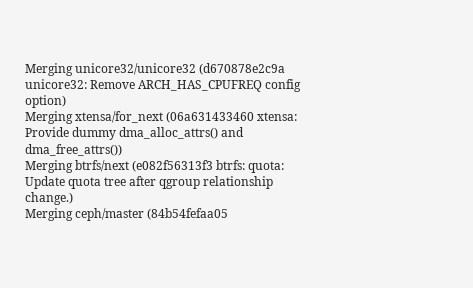Merging unicore32/unicore32 (d670878e2c9a unicore32: Remove ARCH_HAS_CPUFREQ config option)
Merging xtensa/for_next (06a631433460 xtensa: Provide dummy dma_alloc_attrs() and dma_free_attrs())
Merging btrfs/next (e082f56313f3 btrfs: quota: Update quota tree after qgroup relationship change.)
Merging ceph/master (84b54fefaa05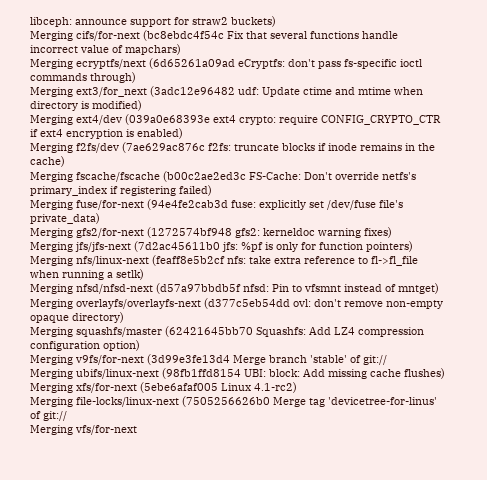libceph: announce support for straw2 buckets)
Merging cifs/for-next (bc8ebdc4f54c Fix that several functions handle incorrect value of mapchars)
Merging ecryptfs/next (6d65261a09ad eCryptfs: don't pass fs-specific ioctl commands through)
Merging ext3/for_next (3adc12e96482 udf: Update ctime and mtime when directory is modified)
Merging ext4/dev (039a0e68393e ext4 crypto: require CONFIG_CRYPTO_CTR if ext4 encryption is enabled)
Merging f2fs/dev (7ae629ac876c f2fs: truncate blocks if inode remains in the cache)
Merging fscache/fscache (b00c2ae2ed3c FS-Cache: Don't override netfs's primary_index if registering failed)
Merging fuse/for-next (94e4fe2cab3d fuse: explicitly set /dev/fuse file's private_data)
Merging gfs2/for-next (1272574bf948 gfs2: kerneldoc warning fixes)
Merging jfs/jfs-next (7d2ac45611b0 jfs: %pf is only for function pointers)
Merging nfs/linux-next (feaff8e5b2cf nfs: take extra reference to fl->fl_file when running a setlk)
Merging nfsd/nfsd-next (d57a97bbdb5f nfsd: Pin to vfsmnt instead of mntget)
Merging overlayfs/overlayfs-next (d377c5eb54dd ovl: don't remove non-empty opaque directory)
Merging squashfs/master (62421645bb70 Squashfs: Add LZ4 compression configuration option)
Merging v9fs/for-next (3d99e3fe13d4 Merge branch 'stable' of git://
Merging ubifs/linux-next (98fb1ffd8154 UBI: block: Add missing cache flushes)
Merging xfs/for-next (5ebe6afaf005 Linux 4.1-rc2)
Merging file-locks/linux-next (7505256626b0 Merge tag 'devicetree-for-linus' of git://
Merging vfs/for-next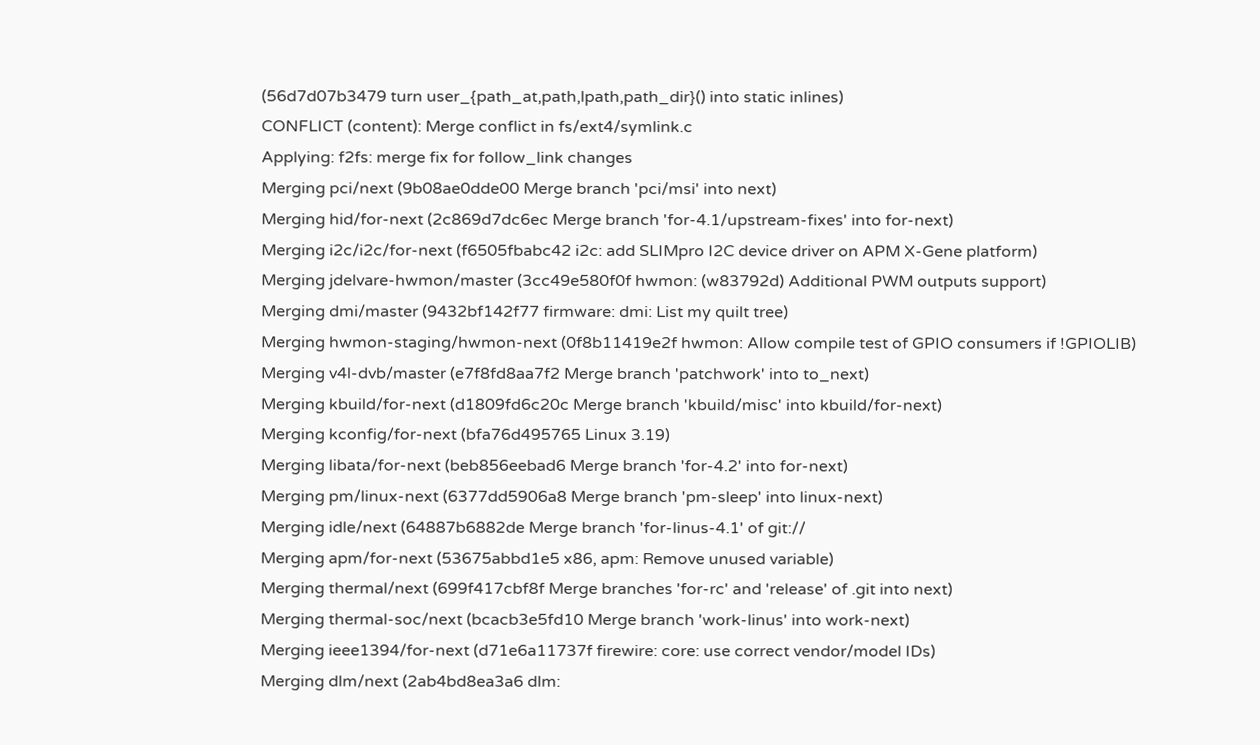(56d7d07b3479 turn user_{path_at,path,lpath,path_dir}() into static inlines)
CONFLICT (content): Merge conflict in fs/ext4/symlink.c
Applying: f2fs: merge fix for follow_link changes
Merging pci/next (9b08ae0dde00 Merge branch 'pci/msi' into next)
Merging hid/for-next (2c869d7dc6ec Merge branch 'for-4.1/upstream-fixes' into for-next)
Merging i2c/i2c/for-next (f6505fbabc42 i2c: add SLIMpro I2C device driver on APM X-Gene platform)
Merging jdelvare-hwmon/master (3cc49e580f0f hwmon: (w83792d) Additional PWM outputs support)
Merging dmi/master (9432bf142f77 firmware: dmi: List my quilt tree)
Merging hwmon-staging/hwmon-next (0f8b11419e2f hwmon: Allow compile test of GPIO consumers if !GPIOLIB)
Merging v4l-dvb/master (e7f8fd8aa7f2 Merge branch 'patchwork' into to_next)
Merging kbuild/for-next (d1809fd6c20c Merge branch 'kbuild/misc' into kbuild/for-next)
Merging kconfig/for-next (bfa76d495765 Linux 3.19)
Merging libata/for-next (beb856eebad6 Merge branch 'for-4.2' into for-next)
Merging pm/linux-next (6377dd5906a8 Merge branch 'pm-sleep' into linux-next)
Merging idle/next (64887b6882de Merge branch 'for-linus-4.1' of git://
Merging apm/for-next (53675abbd1e5 x86, apm: Remove unused variable)
Merging thermal/next (699f417cbf8f Merge branches 'for-rc' and 'release' of .git into next)
Merging thermal-soc/next (bcacb3e5fd10 Merge branch 'work-linus' into work-next)
Merging ieee1394/for-next (d71e6a11737f firewire: core: use correct vendor/model IDs)
Merging dlm/next (2ab4bd8ea3a6 dlm: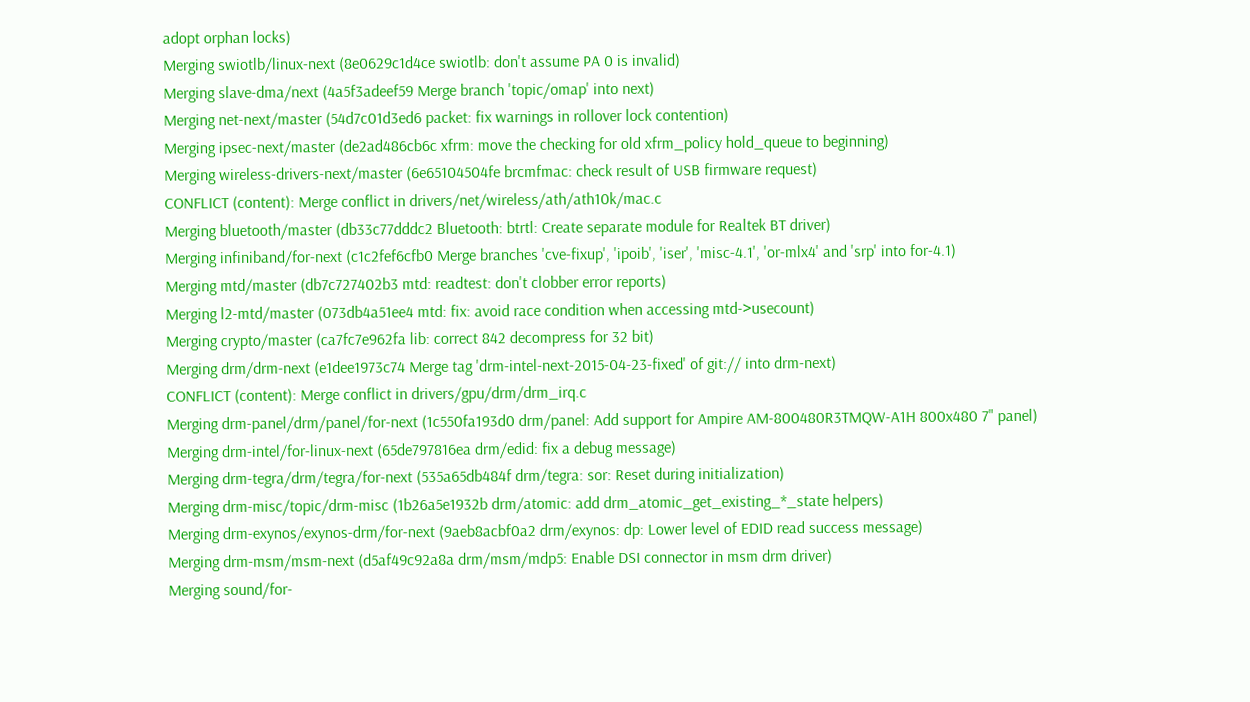adopt orphan locks)
Merging swiotlb/linux-next (8e0629c1d4ce swiotlb: don't assume PA 0 is invalid)
Merging slave-dma/next (4a5f3adeef59 Merge branch 'topic/omap' into next)
Merging net-next/master (54d7c01d3ed6 packet: fix warnings in rollover lock contention)
Merging ipsec-next/master (de2ad486cb6c xfrm: move the checking for old xfrm_policy hold_queue to beginning)
Merging wireless-drivers-next/master (6e65104504fe brcmfmac: check result of USB firmware request)
CONFLICT (content): Merge conflict in drivers/net/wireless/ath/ath10k/mac.c
Merging bluetooth/master (db33c77dddc2 Bluetooth: btrtl: Create separate module for Realtek BT driver)
Merging infiniband/for-next (c1c2fef6cfb0 Merge branches 'cve-fixup', 'ipoib', 'iser', 'misc-4.1', 'or-mlx4' and 'srp' into for-4.1)
Merging mtd/master (db7c727402b3 mtd: readtest: don't clobber error reports)
Merging l2-mtd/master (073db4a51ee4 mtd: fix: avoid race condition when accessing mtd->usecount)
Merging crypto/master (ca7fc7e962fa lib: correct 842 decompress for 32 bit)
Merging drm/drm-next (e1dee1973c74 Merge tag 'drm-intel-next-2015-04-23-fixed' of git:// into drm-next)
CONFLICT (content): Merge conflict in drivers/gpu/drm/drm_irq.c
Merging drm-panel/drm/panel/for-next (1c550fa193d0 drm/panel: Add support for Ampire AM-800480R3TMQW-A1H 800x480 7" panel)
Merging drm-intel/for-linux-next (65de797816ea drm/edid: fix a debug message)
Merging drm-tegra/drm/tegra/for-next (535a65db484f drm/tegra: sor: Reset during initialization)
Merging drm-misc/topic/drm-misc (1b26a5e1932b drm/atomic: add drm_atomic_get_existing_*_state helpers)
Merging drm-exynos/exynos-drm/for-next (9aeb8acbf0a2 drm/exynos: dp: Lower level of EDID read success message)
Merging drm-msm/msm-next (d5af49c92a8a drm/msm/mdp5: Enable DSI connector in msm drm driver)
Merging sound/for-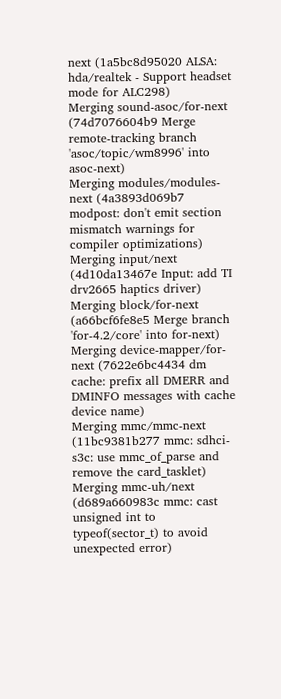next (1a5bc8d95020 ALSA: hda/realtek - Support headset mode for ALC298)
Merging sound-asoc/for-next (74d7076604b9 Merge remote-tracking branch 'asoc/topic/wm8996' into asoc-next)
Merging modules/modules-next (4a3893d069b7 modpost: don't emit section mismatch warnings for compiler optimizations)
Merging input/next (4d10da13467e Input: add TI drv2665 haptics driver)
Merging block/for-next (a66bcf6fe8e5 Merge branch 'for-4.2/core' into for-next)
Merging device-mapper/for-next (7622e6bc4434 dm cache: prefix all DMERR and DMINFO messages with cache device name)
Merging mmc/mmc-next (11bc9381b277 mmc: sdhci-s3c: use mmc_of_parse and remove the card_tasklet)
Merging mmc-uh/next (d689a660983c mmc: cast unsigned int to typeof(sector_t) to avoid unexpected error)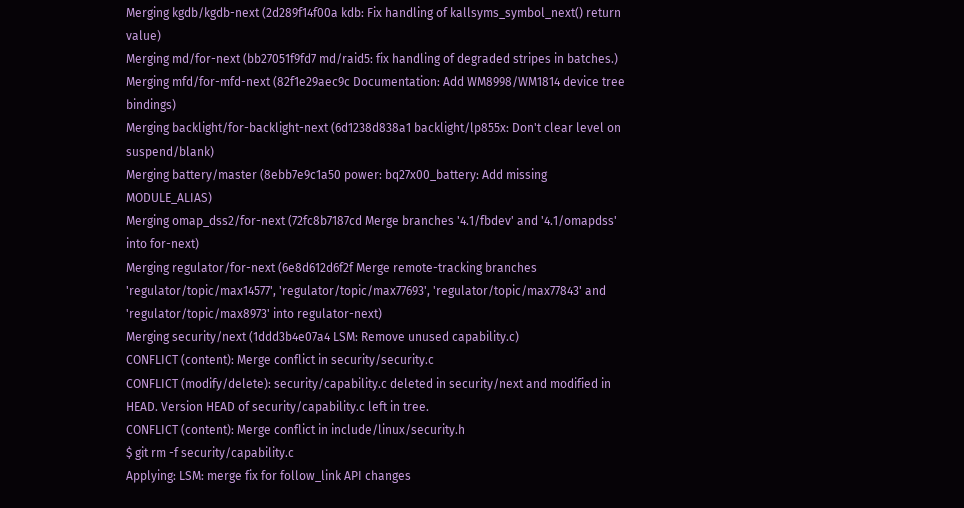Merging kgdb/kgdb-next (2d289f14f00a kdb: Fix handling of kallsyms_symbol_next() return value)
Merging md/for-next (bb27051f9fd7 md/raid5: fix handling of degraded stripes in batches.)
Merging mfd/for-mfd-next (82f1e29aec9c Documentation: Add WM8998/WM1814 device tree bindings)
Merging backlight/for-backlight-next (6d1238d838a1 backlight/lp855x: Don't clear level on suspend/blank)
Merging battery/master (8ebb7e9c1a50 power: bq27x00_battery: Add missing MODULE_ALIAS)
Merging omap_dss2/for-next (72fc8b7187cd Merge branches '4.1/fbdev' and '4.1/omapdss' into for-next)
Merging regulator/for-next (6e8d612d6f2f Merge remote-tracking branches 'regulator/topic/max14577', 'regulator/topic/max77693', 'regulator/topic/max77843' and 'regulator/topic/max8973' into regulator-next)
Merging security/next (1ddd3b4e07a4 LSM: Remove unused capability.c)
CONFLICT (content): Merge conflict in security/security.c
CONFLICT (modify/delete): security/capability.c deleted in security/next and modified in HEAD. Version HEAD of security/capability.c left in tree.
CONFLICT (content): Merge conflict in include/linux/security.h
$ git rm -f security/capability.c
Applying: LSM: merge fix for follow_link API changes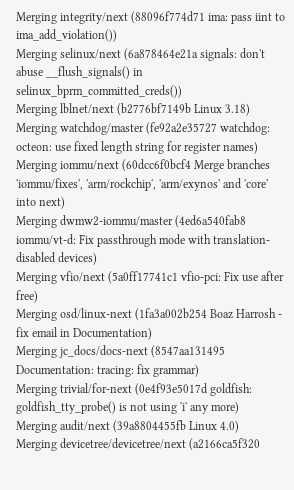Merging integrity/next (88096f774d71 ima: pass iint to ima_add_violation())
Merging selinux/next (6a878464e21a signals: don't abuse __flush_signals() in selinux_bprm_committed_creds())
Merging lblnet/next (b2776bf7149b Linux 3.18)
Merging watchdog/master (fe92a2e35727 watchdog: octeon: use fixed length string for register names)
Merging iommu/next (60dcc6f0bcf4 Merge branches 'iommu/fixes', 'arm/rockchip', 'arm/exynos' and 'core' into next)
Merging dwmw2-iommu/master (4ed6a540fab8 iommu/vt-d: Fix passthrough mode with translation-disabled devices)
Merging vfio/next (5a0ff17741c1 vfio-pci: Fix use after free)
Merging osd/linux-next (1fa3a002b254 Boaz Harrosh - fix email in Documentation)
Merging jc_docs/docs-next (8547aa131495 Documentation: tracing: fix grammar)
Merging trivial/for-next (0e4f93e5017d goldfish: goldfish_tty_probe() is not using 'i' any more)
Merging audit/next (39a8804455fb Linux 4.0)
Merging devicetree/devicetree/next (a2166ca5f320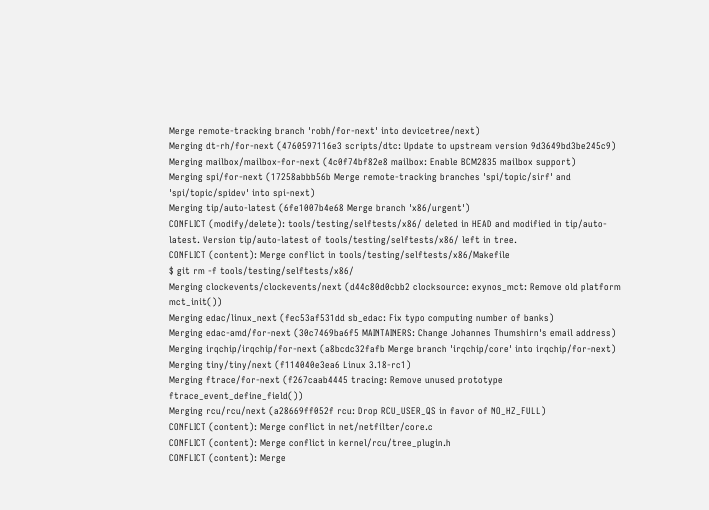Merge remote-tracking branch 'robh/for-next' into devicetree/next)
Merging dt-rh/for-next (4760597116e3 scripts/dtc: Update to upstream version 9d3649bd3be245c9)
Merging mailbox/mailbox-for-next (4c0f74bf82e8 mailbox: Enable BCM2835 mailbox support)
Merging spi/for-next (17258abbb56b Merge remote-tracking branches 'spi/topic/sirf' and 'spi/topic/spidev' into spi-next)
Merging tip/auto-latest (6fe1007b4e68 Merge branch 'x86/urgent')
CONFLICT (modify/delete): tools/testing/selftests/x86/ deleted in HEAD and modified in tip/auto-latest. Version tip/auto-latest of tools/testing/selftests/x86/ left in tree.
CONFLICT (content): Merge conflict in tools/testing/selftests/x86/Makefile
$ git rm -f tools/testing/selftests/x86/
Merging clockevents/clockevents/next (d44c80d0cbb2 clocksource: exynos_mct: Remove old platform mct_init())
Merging edac/linux_next (fec53af531dd sb_edac: Fix typo computing number of banks)
Merging edac-amd/for-next (30c7469ba6f5 MAINTAINERS: Change Johannes Thumshirn's email address)
Merging irqchip/irqchip/for-next (a8bcdc32fafb Merge branch 'irqchip/core' into irqchip/for-next)
Merging tiny/tiny/next (f114040e3ea6 Linux 3.18-rc1)
Merging ftrace/for-next (f267caab4445 tracing: Remove unused prototype ftrace_event_define_field())
Merging rcu/rcu/next (a28669ff052f rcu: Drop RCU_USER_QS in favor of NO_HZ_FULL)
CONFLICT (content): Merge conflict in net/netfilter/core.c
CONFLICT (content): Merge conflict in kernel/rcu/tree_plugin.h
CONFLICT (content): Merge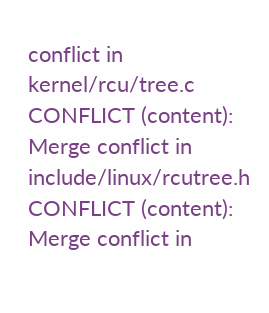conflict in kernel/rcu/tree.c
CONFLICT (content): Merge conflict in include/linux/rcutree.h
CONFLICT (content): Merge conflict in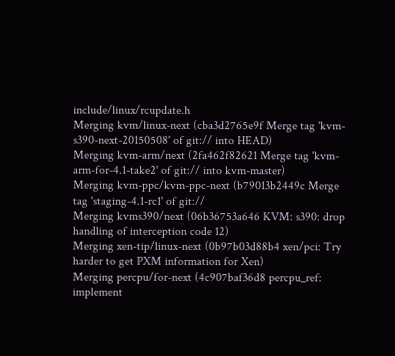include/linux/rcupdate.h
Merging kvm/linux-next (cba3d2765e9f Merge tag 'kvm-s390-next-20150508' of git:// into HEAD)
Merging kvm-arm/next (2fa462f82621 Merge tag 'kvm-arm-for-4.1-take2' of git:// into kvm-master)
Merging kvm-ppc/kvm-ppc-next (b79013b2449c Merge tag 'staging-4.1-rc1' of git://
Merging kvms390/next (06b36753a646 KVM: s390: drop handling of interception code 12)
Merging xen-tip/linux-next (0b97b03d88b4 xen/pci: Try harder to get PXM information for Xen)
Merging percpu/for-next (4c907baf36d8 percpu_ref: implement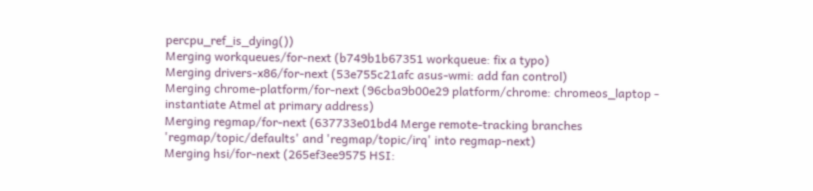percpu_ref_is_dying())
Merging workqueues/for-next (b749b1b67351 workqueue: fix a typo)
Merging drivers-x86/for-next (53e755c21afc asus-wmi: add fan control)
Merging chrome-platform/for-next (96cba9b00e29 platform/chrome: chromeos_laptop - instantiate Atmel at primary address)
Merging regmap/for-next (637733e01bd4 Merge remote-tracking branches 'regmap/topic/defaults' and 'regmap/topic/irq' into regmap-next)
Merging hsi/for-next (265ef3ee9575 HSI: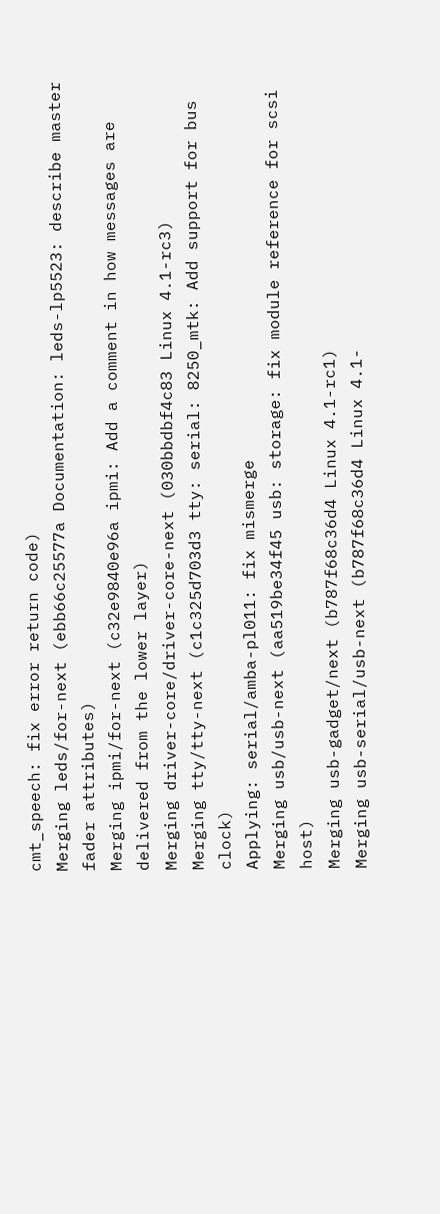cmt_speech: fix error return code)
Merging leds/for-next (ebb66c25577a Documentation: leds-lp5523: describe master fader attributes)
Merging ipmi/for-next (c32e9840e96a ipmi: Add a comment in how messages are delivered from the lower layer)
Merging driver-core/driver-core-next (030bbdbf4c83 Linux 4.1-rc3)
Merging tty/tty-next (c1c325d703d3 tty: serial: 8250_mtk: Add support for bus clock)
Applying: serial/amba-pl011: fix mismerge
Merging usb/usb-next (aa519be34f45 usb: storage: fix module reference for scsi host)
Merging usb-gadget/next (b787f68c36d4 Linux 4.1-rc1)
Merging usb-serial/usb-next (b787f68c36d4 Linux 4.1-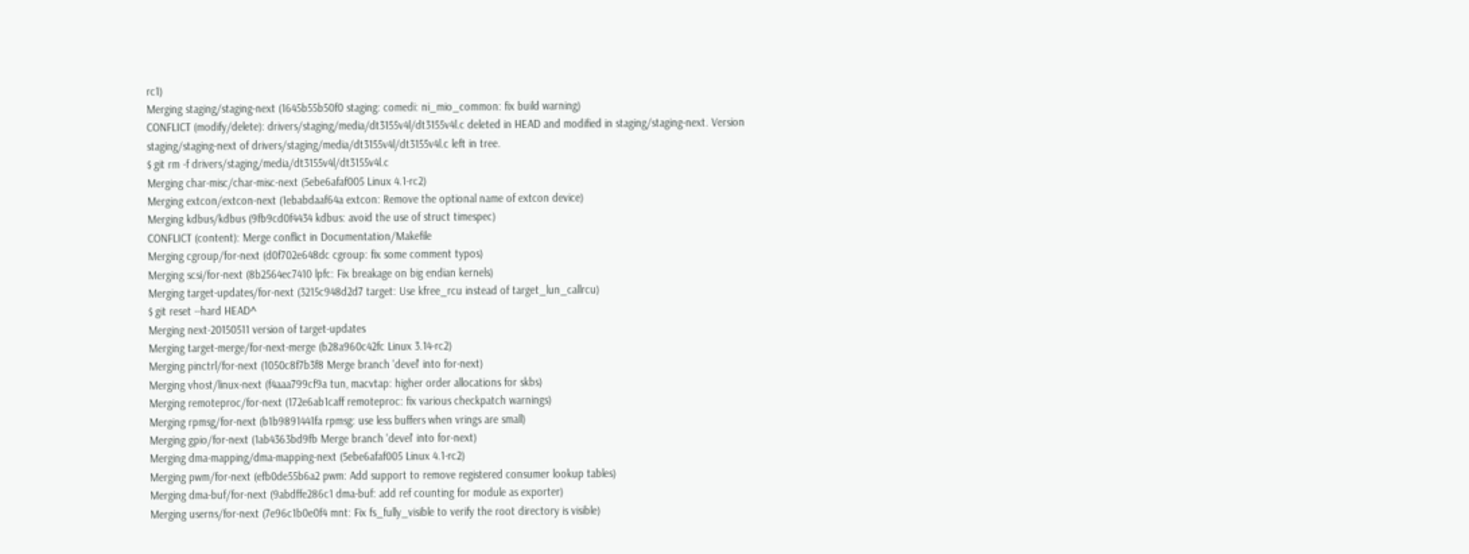rc1)
Merging staging/staging-next (1645b55b50f0 staging: comedi: ni_mio_common: fix build warning)
CONFLICT (modify/delete): drivers/staging/media/dt3155v4l/dt3155v4l.c deleted in HEAD and modified in staging/staging-next. Version staging/staging-next of drivers/staging/media/dt3155v4l/dt3155v4l.c left in tree.
$ git rm -f drivers/staging/media/dt3155v4l/dt3155v4l.c
Merging char-misc/char-misc-next (5ebe6afaf005 Linux 4.1-rc2)
Merging extcon/extcon-next (1ebabdaaf64a extcon: Remove the optional name of extcon device)
Merging kdbus/kdbus (9fb9cd0f4434 kdbus: avoid the use of struct timespec)
CONFLICT (content): Merge conflict in Documentation/Makefile
Merging cgroup/for-next (d0f702e648dc cgroup: fix some comment typos)
Merging scsi/for-next (8b2564ec7410 lpfc: Fix breakage on big endian kernels)
Merging target-updates/for-next (3215c948d2d7 target: Use kfree_rcu instead of target_lun_callrcu)
$ git reset --hard HEAD^
Merging next-20150511 version of target-updates
Merging target-merge/for-next-merge (b28a960c42fc Linux 3.14-rc2)
Merging pinctrl/for-next (1050c8f7b3f8 Merge branch 'devel' into for-next)
Merging vhost/linux-next (f4aaa799cf9a tun, macvtap: higher order allocations for skbs)
Merging remoteproc/for-next (172e6ab1caff remoteproc: fix various checkpatch warnings)
Merging rpmsg/for-next (b1b9891441fa rpmsg: use less buffers when vrings are small)
Merging gpio/for-next (1ab4363bd9fb Merge branch 'devel' into for-next)
Merging dma-mapping/dma-mapping-next (5ebe6afaf005 Linux 4.1-rc2)
Merging pwm/for-next (efb0de55b6a2 pwm: Add support to remove registered consumer lookup tables)
Merging dma-buf/for-next (9abdffe286c1 dma-buf: add ref counting for module as exporter)
Merging userns/for-next (7e96c1b0e0f4 mnt: Fix fs_fully_visible to verify the root directory is visible)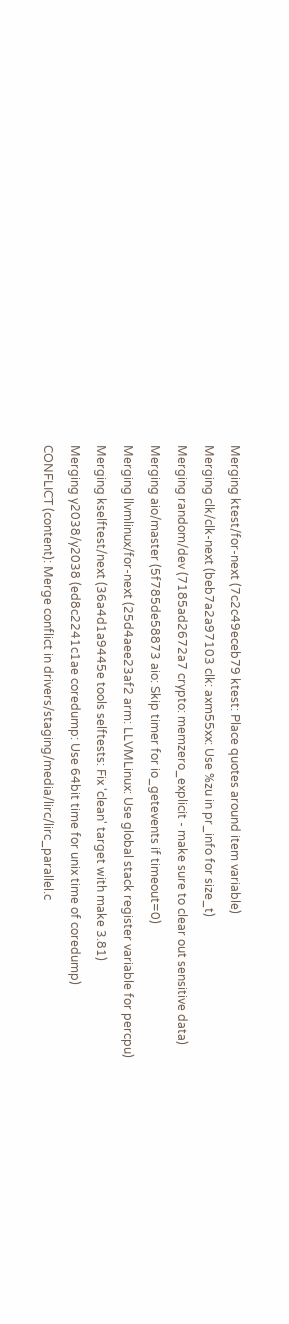Merging ktest/for-next (7c2c49eceb79 ktest: Place quotes around item variable)
Merging clk/clk-next (beb7a2a97103 clk: axm55xx: Use %zu in pr_info for size_t)
Merging random/dev (7185ad2672a7 crypto: memzero_explicit - make sure to clear out sensitive data)
Merging aio/master (5f785de58873 aio: Skip timer for io_getevents if timeout=0)
Merging llvmlinux/for-next (25d4aee23af2 arm: LLVMLinux: Use global stack register variable for percpu)
Merging kselftest/next (36a4d1a9445e tools selftests: Fix 'clean' target with make 3.81)
Merging y2038/y2038 (ed8c2241c1ae coredump: Use 64bit time for unix time of coredump)
CONFLICT (content): Merge conflict in drivers/staging/media/lirc/lirc_parallel.c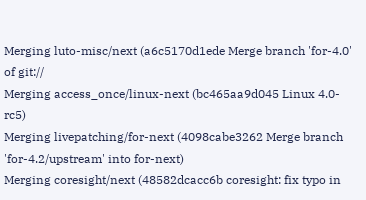Merging luto-misc/next (a6c5170d1ede Merge branch 'for-4.0' of git://
Merging access_once/linux-next (bc465aa9d045 Linux 4.0-rc5)
Merging livepatching/for-next (4098cabe3262 Merge branch 'for-4.2/upstream' into for-next)
Merging coresight/next (48582dcacc6b coresight: fix typo in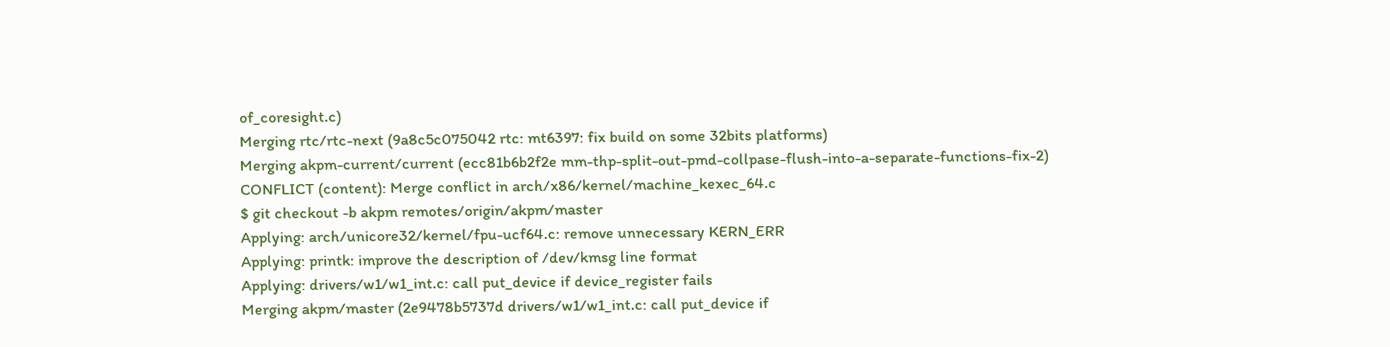of_coresight.c)
Merging rtc/rtc-next (9a8c5c075042 rtc: mt6397: fix build on some 32bits platforms)
Merging akpm-current/current (ecc81b6b2f2e mm-thp-split-out-pmd-collpase-flush-into-a-separate-functions-fix-2)
CONFLICT (content): Merge conflict in arch/x86/kernel/machine_kexec_64.c
$ git checkout -b akpm remotes/origin/akpm/master
Applying: arch/unicore32/kernel/fpu-ucf64.c: remove unnecessary KERN_ERR
Applying: printk: improve the description of /dev/kmsg line format
Applying: drivers/w1/w1_int.c: call put_device if device_register fails
Merging akpm/master (2e9478b5737d drivers/w1/w1_int.c: call put_device if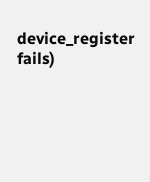device_register fails)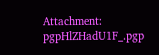Attachment: pgpHlZHadU1F_.pgp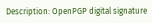Description: OpenPGP digital signature